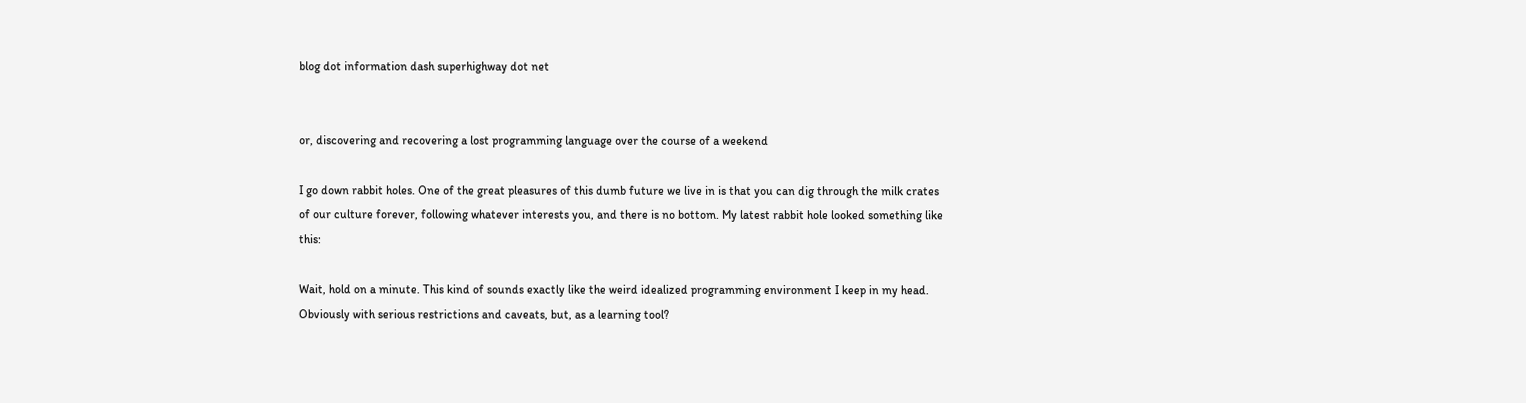blog dot information dash superhighway dot net


or, discovering and recovering a lost programming language over the course of a weekend

I go down rabbit holes. One of the great pleasures of this dumb future we live in is that you can dig through the milk crates of our culture forever, following whatever interests you, and there is no bottom. My latest rabbit hole looked something like this:

Wait, hold on a minute. This kind of sounds exactly like the weird idealized programming environment I keep in my head. Obviously with serious restrictions and caveats, but, as a learning tool?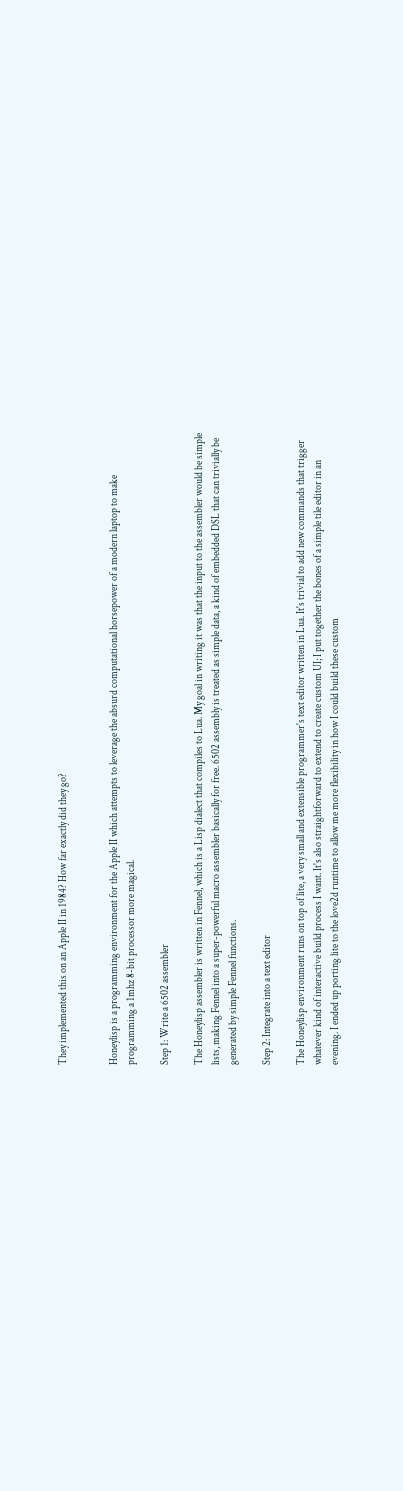They implemented this on an Apple II in 1984? How far exactly did they go?


Honeylisp is a programming environment for the Apple II which attempts to leverage the absurd computational horsepower of a modern laptop to make programming a 1mhz 8-bit processor more magical.

Step 1: Write a 6502 assembler

The Honeylisp assembler is written in Fennel, which is a Lisp dialect that compiles to Lua. My goal in writing it was that the input to the assembler would be simple lists, making Fennel into a super-powerful macro assembler basically for free. 6502 assembly is treated as simple data, a kind of embedded DSL that can trivially be generated by simple Fennel functions.

Step 2: Integrate into a text editor

The Honeylisp environment runs on top of lite, a very small and extensible programmer's text editor written in Lua. It's trivial to add new commands that trigger whatever kind of interactive build process I want. It's also straightforward to extend to create custom UI; I put together the bones of a simple tile editor in an evening. I ended up porting lite to the love2d runtime to allow me more flexibility in how I could build these custom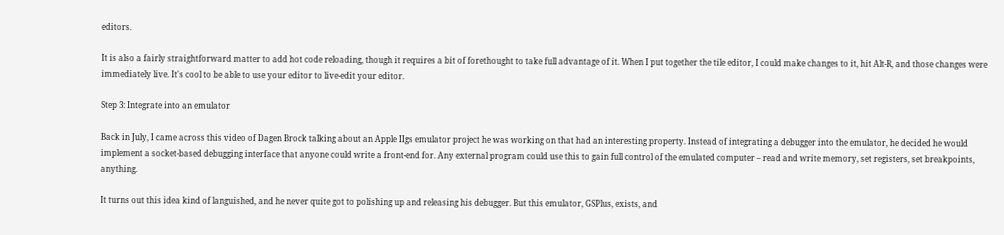editors.

It is also a fairly straightforward matter to add hot code reloading, though it requires a bit of forethought to take full advantage of it. When I put together the tile editor, I could make changes to it, hit Alt-R, and those changes were immediately live. It's cool to be able to use your editor to live-edit your editor.

Step 3: Integrate into an emulator

Back in July, I came across this video of Dagen Brock talking about an Apple IIgs emulator project he was working on that had an interesting property. Instead of integrating a debugger into the emulator, he decided he would implement a socket-based debugging interface that anyone could write a front-end for. Any external program could use this to gain full control of the emulated computer – read and write memory, set registers, set breakpoints, anything.

It turns out this idea kind of languished, and he never quite got to polishing up and releasing his debugger. But this emulator, GSPlus, exists, and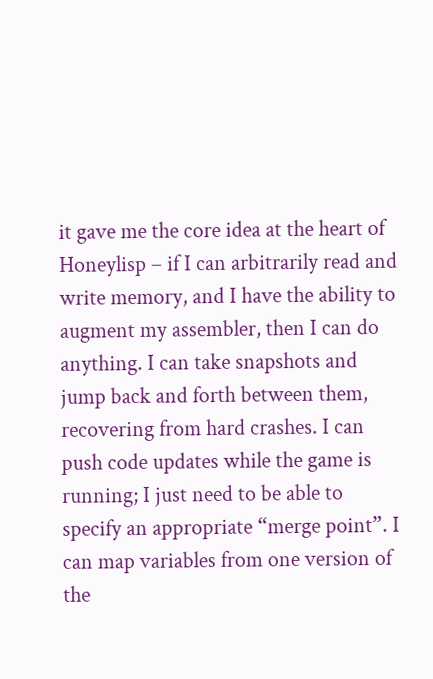it gave me the core idea at the heart of Honeylisp – if I can arbitrarily read and write memory, and I have the ability to augment my assembler, then I can do anything. I can take snapshots and jump back and forth between them, recovering from hard crashes. I can push code updates while the game is running; I just need to be able to specify an appropriate “merge point”. I can map variables from one version of the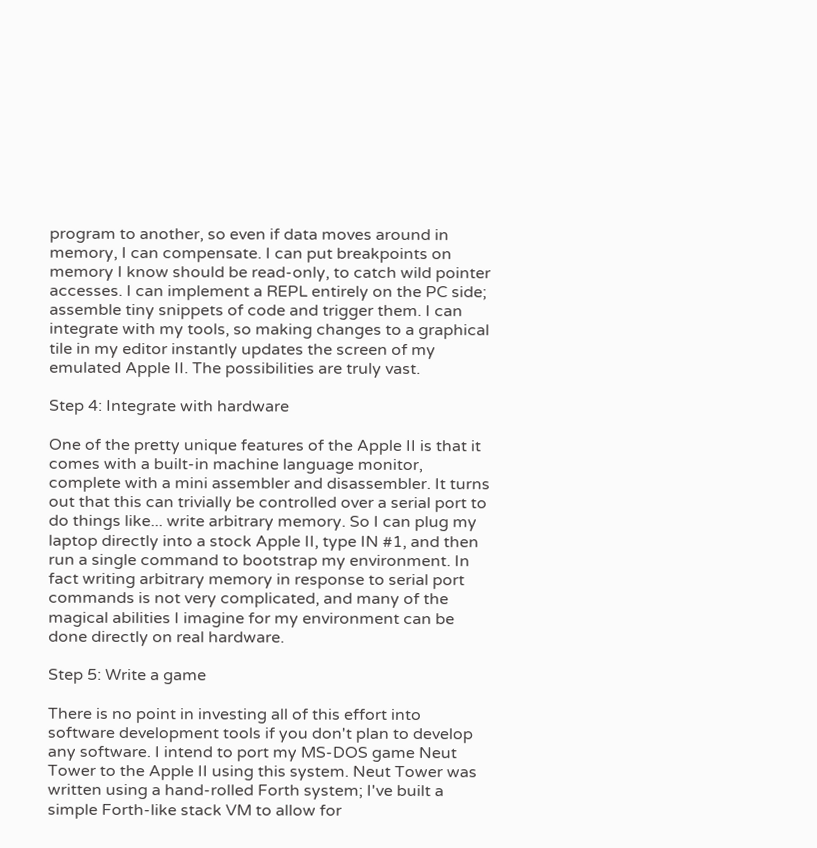program to another, so even if data moves around in memory, I can compensate. I can put breakpoints on memory I know should be read-only, to catch wild pointer accesses. I can implement a REPL entirely on the PC side; assemble tiny snippets of code and trigger them. I can integrate with my tools, so making changes to a graphical tile in my editor instantly updates the screen of my emulated Apple II. The possibilities are truly vast.

Step 4: Integrate with hardware

One of the pretty unique features of the Apple II is that it comes with a built-in machine language monitor, complete with a mini assembler and disassembler. It turns out that this can trivially be controlled over a serial port to do things like... write arbitrary memory. So I can plug my laptop directly into a stock Apple II, type IN #1, and then run a single command to bootstrap my environment. In fact writing arbitrary memory in response to serial port commands is not very complicated, and many of the magical abilities I imagine for my environment can be done directly on real hardware.

Step 5: Write a game

There is no point in investing all of this effort into software development tools if you don't plan to develop any software. I intend to port my MS-DOS game Neut Tower to the Apple II using this system. Neut Tower was written using a hand-rolled Forth system; I've built a simple Forth-like stack VM to allow for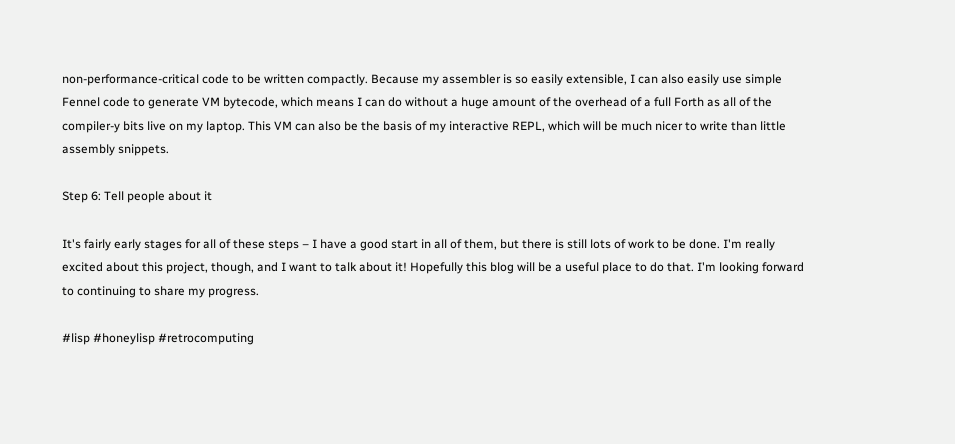non-performance-critical code to be written compactly. Because my assembler is so easily extensible, I can also easily use simple Fennel code to generate VM bytecode, which means I can do without a huge amount of the overhead of a full Forth as all of the compiler-y bits live on my laptop. This VM can also be the basis of my interactive REPL, which will be much nicer to write than little assembly snippets.

Step 6: Tell people about it

It's fairly early stages for all of these steps – I have a good start in all of them, but there is still lots of work to be done. I'm really excited about this project, though, and I want to talk about it! Hopefully this blog will be a useful place to do that. I'm looking forward to continuing to share my progress.

#lisp #honeylisp #retrocomputing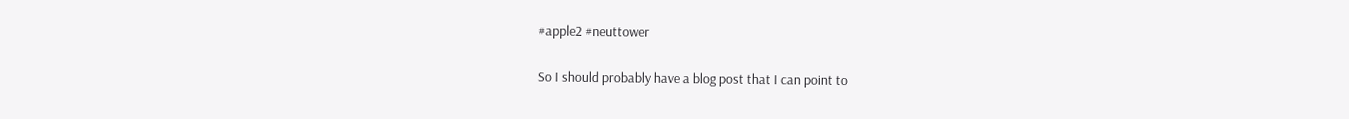#apple2 #neuttower

So I should probably have a blog post that I can point to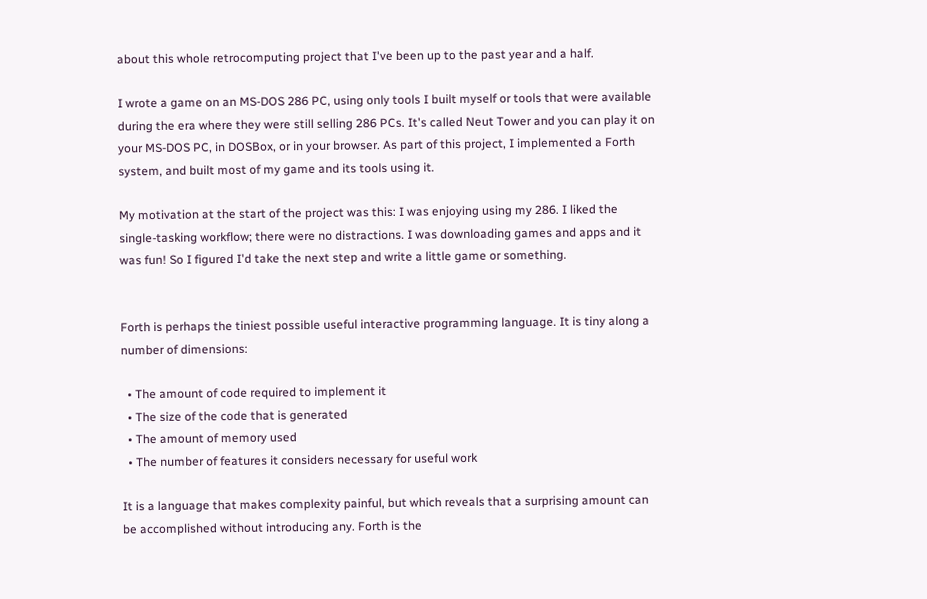about this whole retrocomputing project that I've been up to the past year and a half.

I wrote a game on an MS-DOS 286 PC, using only tools I built myself or tools that were available during the era where they were still selling 286 PCs. It's called Neut Tower and you can play it on your MS-DOS PC, in DOSBox, or in your browser. As part of this project, I implemented a Forth system, and built most of my game and its tools using it.

My motivation at the start of the project was this: I was enjoying using my 286. I liked the single-tasking workflow; there were no distractions. I was downloading games and apps and it was fun! So I figured I'd take the next step and write a little game or something.


Forth is perhaps the tiniest possible useful interactive programming language. It is tiny along a number of dimensions:

  • The amount of code required to implement it
  • The size of the code that is generated
  • The amount of memory used
  • The number of features it considers necessary for useful work

It is a language that makes complexity painful, but which reveals that a surprising amount can be accomplished without introducing any. Forth is the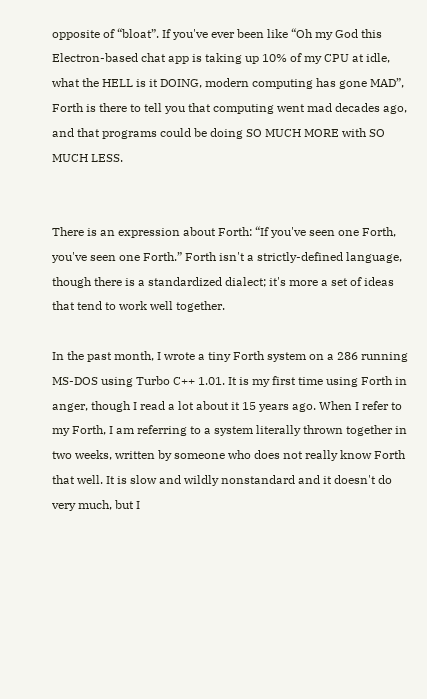opposite of “bloat”. If you've ever been like “Oh my God this Electron-based chat app is taking up 10% of my CPU at idle, what the HELL is it DOING, modern computing has gone MAD”, Forth is there to tell you that computing went mad decades ago, and that programs could be doing SO MUCH MORE with SO MUCH LESS.


There is an expression about Forth: “If you've seen one Forth, you've seen one Forth.” Forth isn't a strictly-defined language, though there is a standardized dialect; it's more a set of ideas that tend to work well together.

In the past month, I wrote a tiny Forth system on a 286 running MS-DOS using Turbo C++ 1.01. It is my first time using Forth in anger, though I read a lot about it 15 years ago. When I refer to my Forth, I am referring to a system literally thrown together in two weeks, written by someone who does not really know Forth that well. It is slow and wildly nonstandard and it doesn't do very much, but I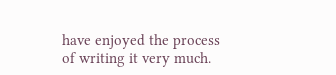have enjoyed the process of writing it very much.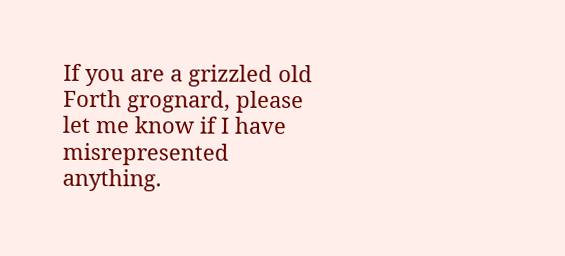If you are a grizzled old Forth grognard, please let me know if I have misrepresented anything.